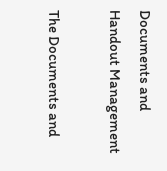Documents and Handout Management

The Documents and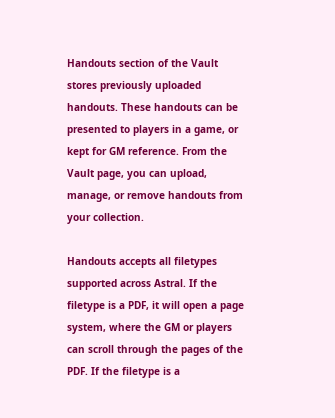Handouts section of the Vault stores previously uploaded handouts. These handouts can be presented to players in a game, or kept for GM reference. From the Vault page, you can upload, manage, or remove handouts from your collection.

Handouts accepts all filetypes supported across Astral. If the filetype is a PDF, it will open a page system, where the GM or players can scroll through the pages of the PDF. If the filetype is a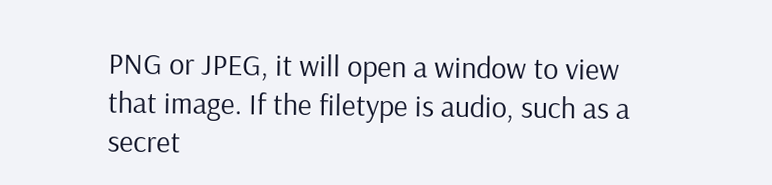PNG or JPEG, it will open a window to view that image. If the filetype is audio, such as a secret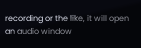recording or the like, it will open an audio window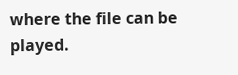where the file can be played.